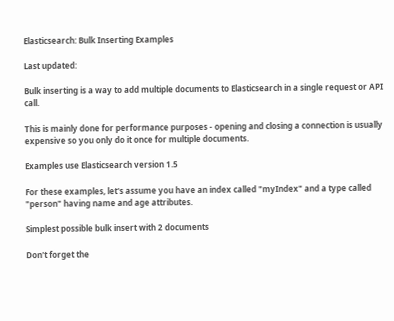Elasticsearch: Bulk Inserting Examples

Last updated:

Bulk inserting is a way to add multiple documents to Elasticsearch in a single request or API call.

This is mainly done for performance purposes - opening and closing a connection is usually expensive so you only do it once for multiple documents.

Examples use Elasticsearch version 1.5

For these examples, let's assume you have an index called "myIndex" and a type called "person" having name and age attributes.

Simplest possible bulk insert with 2 documents

Don't forget the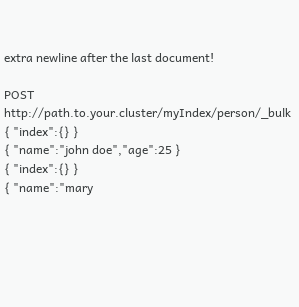extra newline after the last document!

POST http://path.to.your.cluster/myIndex/person/_bulk
{ "index":{} }
{ "name":"john doe","age":25 }
{ "index":{} }
{ "name":"mary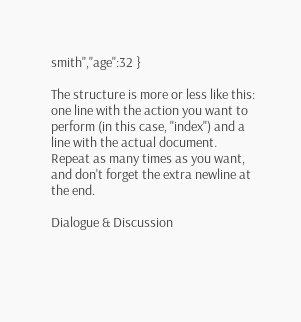smith","age":32 }

The structure is more or less like this: one line with the action you want to perform (in this case, "index") and a line with the actual document. Repeat as many times as you want, and don't forget the extra newline at the end.

Dialogue & Discussion